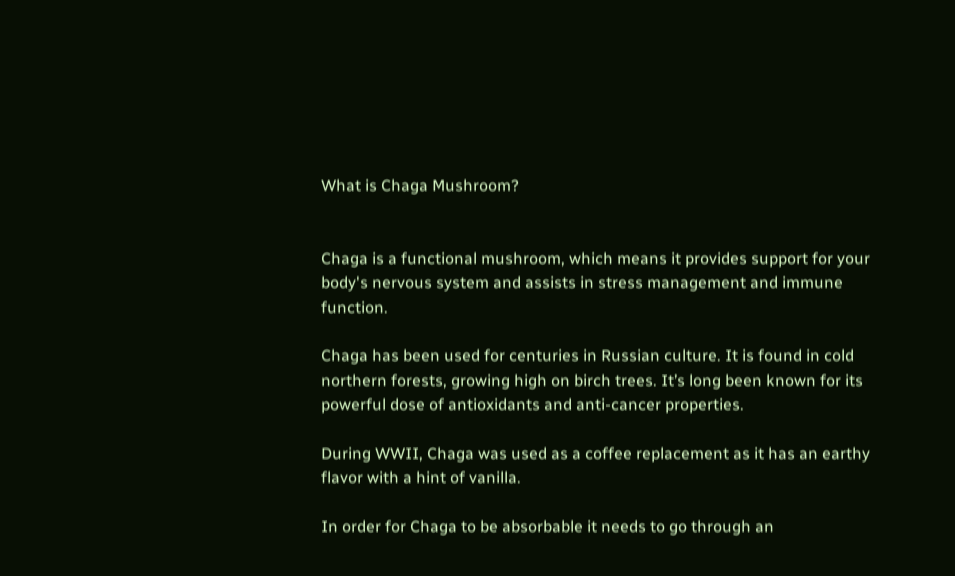What is Chaga Mushroom?


Chaga is a functional mushroom, which means it provides support for your body's nervous system and assists in stress management and immune function.

Chaga has been used for centuries in Russian culture. It is found in cold northern forests, growing high on birch trees. It’s long been known for its powerful dose of antioxidants and anti-cancer properties.

During WWII, Chaga was used as a coffee replacement as it has an earthy flavor with a hint of vanilla.

In order for Chaga to be absorbable it needs to go through an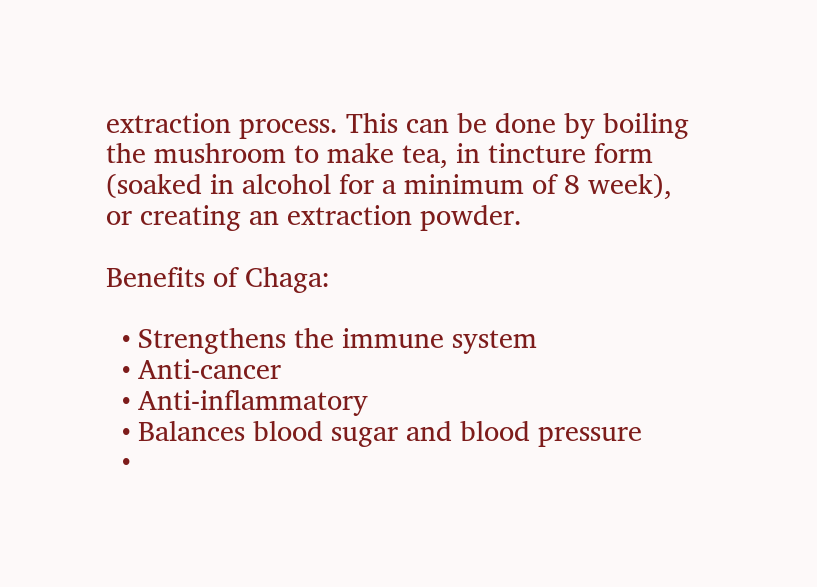extraction process. This can be done by boiling the mushroom to make tea, in tincture form (soaked in alcohol for a minimum of 8 week), or creating an extraction powder.

Benefits of Chaga:

  • Strengthens the immune system
  • Anti-cancer
  • Anti-inflammatory
  • Balances blood sugar and blood pressure
  •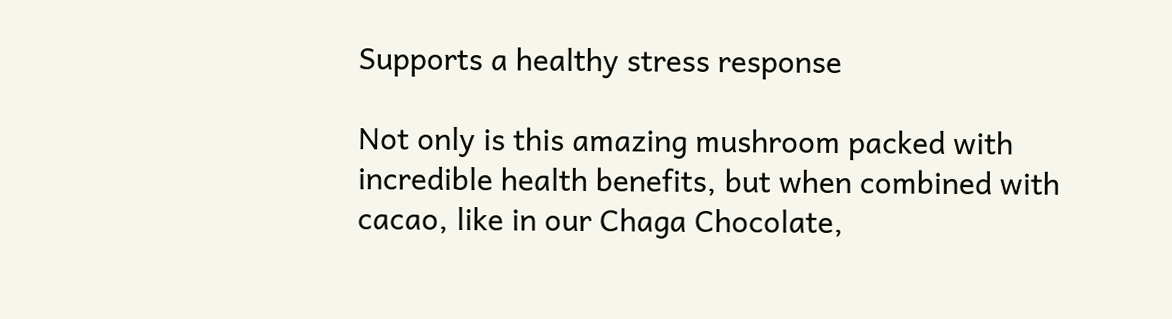Supports a healthy stress response

Not only is this amazing mushroom packed with incredible health benefits, but when combined with cacao, like in our Chaga Chocolate,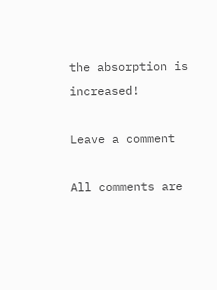the absorption is increased!

Leave a comment

All comments are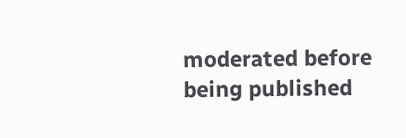moderated before being published